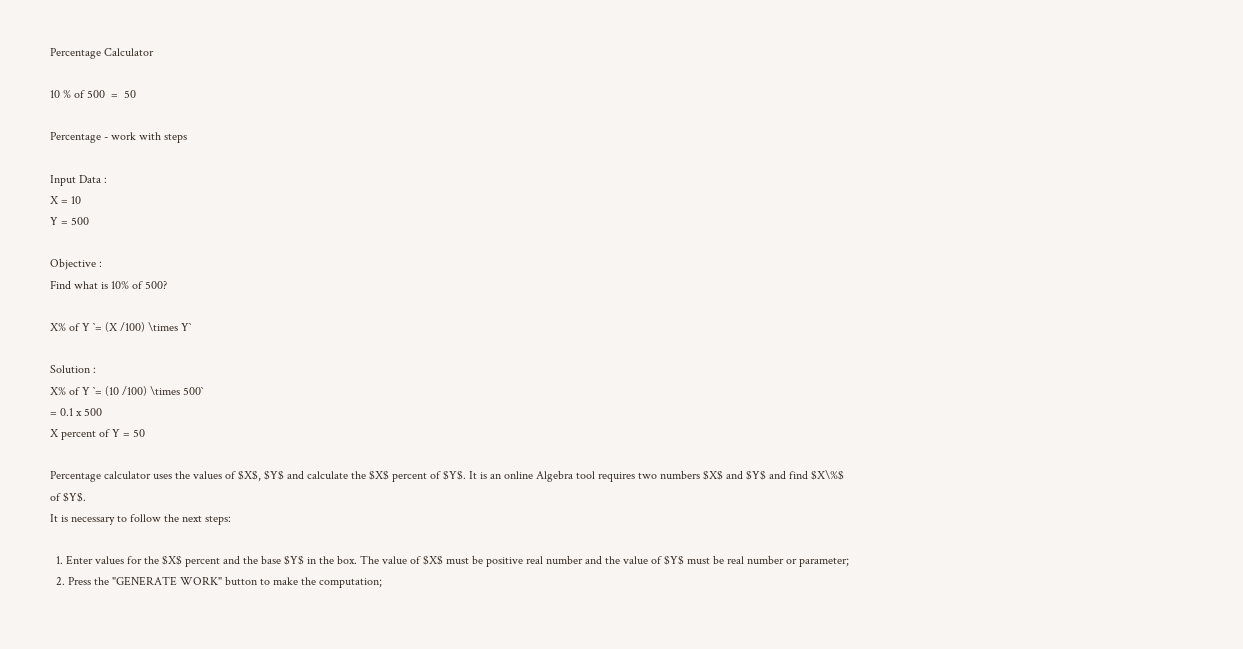Percentage Calculator

10 % of 500  =  50

Percentage - work with steps

Input Data :
X = 10
Y = 500

Objective :
Find what is 10% of 500?

X% of Y `= (X /100) \times Y`

Solution :
X% of Y `= (10 /100) \times 500`
= 0.1 x 500
X percent of Y = 50

Percentage calculator uses the values of $X$, $Y$ and calculate the $X$ percent of $Y$. It is an online Algebra tool requires two numbers $X$ and $Y$ and find $X\%$ of $Y$.
It is necessary to follow the next steps:

  1. Enter values for the $X$ percent and the base $Y$ in the box. The value of $X$ must be positive real number and the value of $Y$ must be real number or parameter;
  2. Press the "GENERATE WORK" button to make the computation;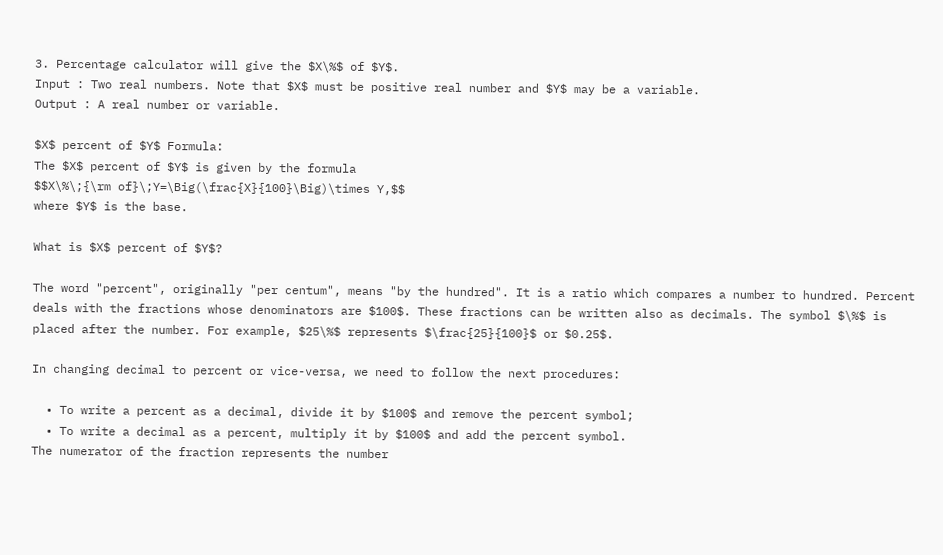3. Percentage calculator will give the $X\%$ of $Y$.
Input : Two real numbers. Note that $X$ must be positive real number and $Y$ may be a variable.
Output : A real number or variable.

$X$ percent of $Y$ Formula:
The $X$ percent of $Y$ is given by the formula
$$X\%\;{\rm of}\;Y=\Big(\frac{X}{100}\Big)\times Y,$$
where $Y$ is the base.

What is $X$ percent of $Y$?

The word "percent", originally "per centum", means "by the hundred". It is a ratio which compares a number to hundred. Percent deals with the fractions whose denominators are $100$. These fractions can be written also as decimals. The symbol $\%$ is placed after the number. For example, $25\%$ represents $\frac{25}{100}$ or $0.25$.

In changing decimal to percent or vice-versa, we need to follow the next procedures:

  • To write a percent as a decimal, divide it by $100$ and remove the percent symbol;
  • To write a decimal as a percent, multiply it by $100$ and add the percent symbol.
The numerator of the fraction represents the number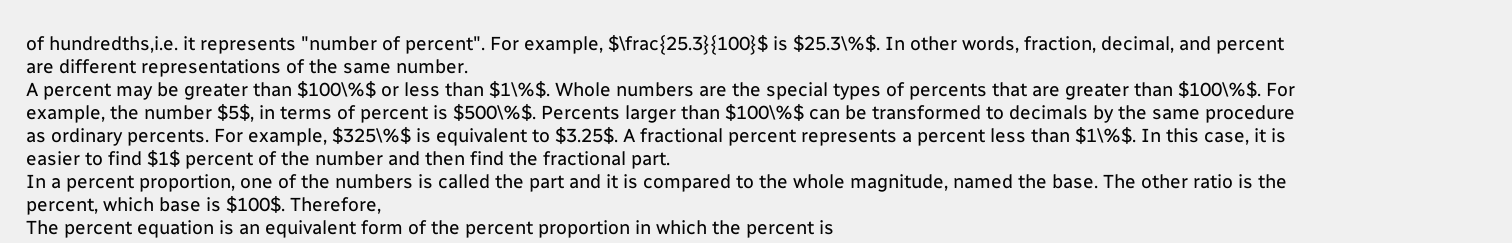of hundredths,i.e. it represents "number of percent". For example, $\frac{25.3}{100}$ is $25.3\%$. In other words, fraction, decimal, and percent are different representations of the same number.
A percent may be greater than $100\%$ or less than $1\%$. Whole numbers are the special types of percents that are greater than $100\%$. For example, the number $5$, in terms of percent is $500\%$. Percents larger than $100\%$ can be transformed to decimals by the same procedure as ordinary percents. For example, $325\%$ is equivalent to $3.25$. A fractional percent represents a percent less than $1\%$. In this case, it is easier to find $1$ percent of the number and then find the fractional part.
In a percent proportion, one of the numbers is called the part and it is compared to the whole magnitude, named the base. The other ratio is the percent, which base is $100$. Therefore,
The percent equation is an equivalent form of the percent proportion in which the percent is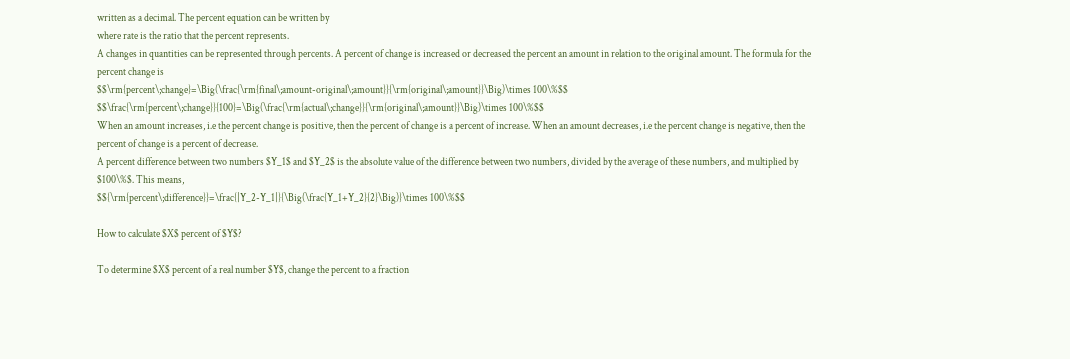written as a decimal. The percent equation can be written by
where rate is the ratio that the percent represents.
A changes in quantities can be represented through percents. A percent of change is increased or decreased the percent an amount in relation to the original amount. The formula for the percent change is
$$\rm{percent\;change}=\Big(\frac{\rm{final\;amount-original\;amount}}{\rm{original\;amount}}\Big)\times 100\%$$
$$\frac{\rm{percent\;change}}{100}=\Big(\frac{\rm{actual\;change}}{\rm{original\;amount}}\Big)\times 100\%$$
When an amount increases, i.e the percent change is positive, then the percent of change is a percent of increase. When an amount decreases, i.e the percent change is negative, then the percent of change is a percent of decrease.
A percent difference between two numbers $Y_1$ and $Y_2$ is the absolute value of the difference between two numbers, divided by the average of these numbers, and multiplied by $100\%$. This means,
$${\rm{percent\;difference}}=\frac{|Y_2-Y_1|}{\Big(\frac{Y_1+Y_2}{2}\Big)}\times 100\%$$

How to calculate $X$ percent of $Y$?

To determine $X$ percent of a real number $Y$, change the percent to a fraction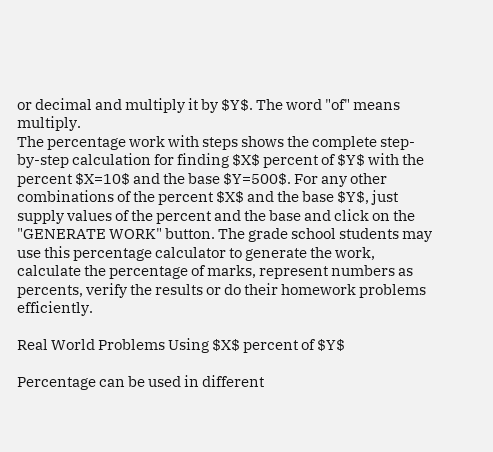or decimal and multiply it by $Y$. The word "of" means multiply.
The percentage work with steps shows the complete step-by-step calculation for finding $X$ percent of $Y$ with the percent $X=10$ and the base $Y=500$. For any other combinations of the percent $X$ and the base $Y$, just supply values of the percent and the base and click on the "GENERATE WORK" button. The grade school students may use this percentage calculator to generate the work, calculate the percentage of marks, represent numbers as percents, verify the results or do their homework problems efficiently.

Real World Problems Using $X$ percent of $Y$

Percentage can be used in different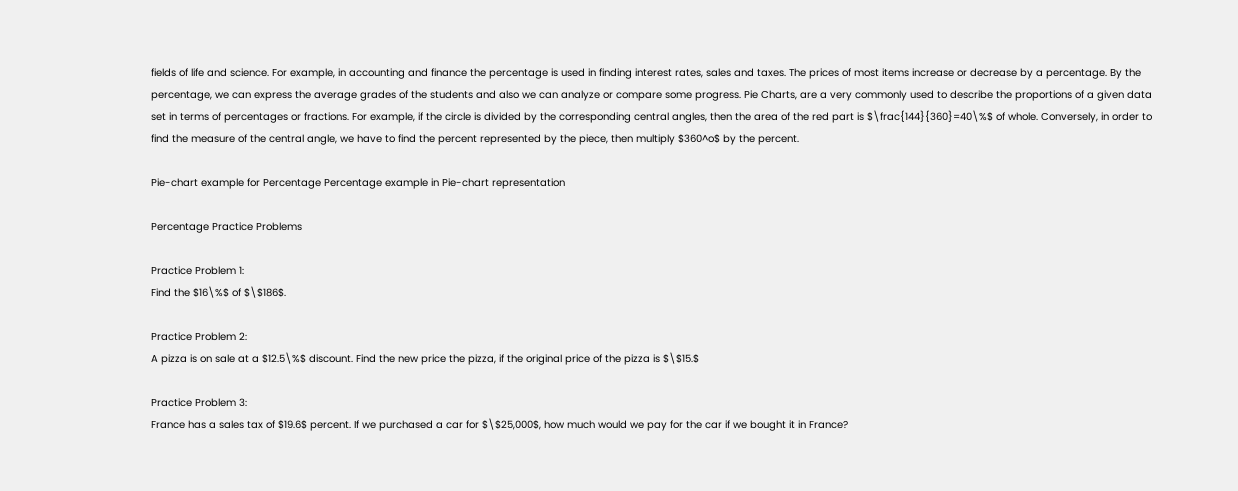fields of life and science. For example, in accounting and finance the percentage is used in finding interest rates, sales and taxes. The prices of most items increase or decrease by a percentage. By the percentage, we can express the average grades of the students and also we can analyze or compare some progress. Pie Charts, are a very commonly used to describe the proportions of a given data set in terms of percentages or fractions. For example, if the circle is divided by the corresponding central angles, then the area of the red part is $\frac{144}{360}=40\%$ of whole. Conversely, in order to find the measure of the central angle, we have to find the percent represented by the piece, then multiply $360^o$ by the percent.

Pie-chart example for Percentage Percentage example in Pie-chart representation

Percentage Practice Problems

Practice Problem 1:
Find the $16\%$ of $\$186$.

Practice Problem 2:
A pizza is on sale at a $12.5\%$ discount. Find the new price the pizza, if the original price of the pizza is $\$15.$

Practice Problem 3:
France has a sales tax of $19.6$ percent. If we purchased a car for $\$25,000$, how much would we pay for the car if we bought it in France?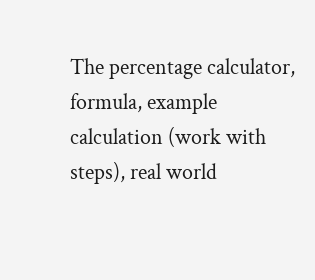The percentage calculator, formula, example calculation (work with steps), real world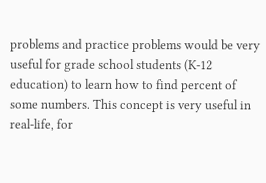problems and practice problems would be very useful for grade school students (K-12 education) to learn how to find percent of some numbers. This concept is very useful in real-life, for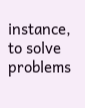instance, to solve problems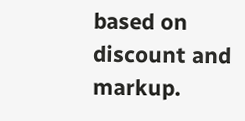based on discount and markup.